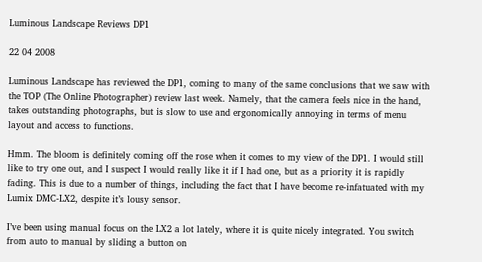Luminous Landscape Reviews DP1

22 04 2008

Luminous Landscape has reviewed the DP1, coming to many of the same conclusions that we saw with the TOP (The Online Photographer) review last week. Namely, that the camera feels nice in the hand, takes outstanding photographs, but is slow to use and ergonomically annoying in terms of menu layout and access to functions.

Hmm. The bloom is definitely coming off the rose when it comes to my view of the DP1. I would still like to try one out, and I suspect I would really like it if I had one, but as a priority it is rapidly fading. This is due to a number of things, including the fact that I have become re-infatuated with my Lumix DMC-LX2, despite it’s lousy sensor.

I’ve been using manual focus on the LX2 a lot lately, where it is quite nicely integrated. You switch from auto to manual by sliding a button on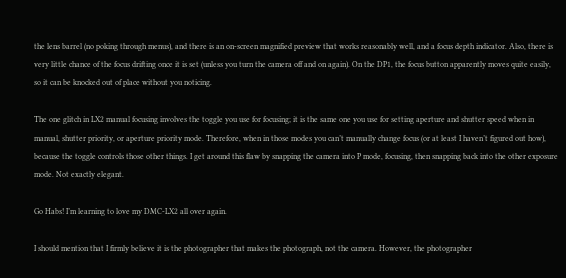the lens barrel (no poking through menus), and there is an on-screen magnified preview that works reasonably well, and a focus depth indicator. Also, there is very little chance of the focus drifting once it is set (unless you turn the camera off and on again). On the DP1, the focus button apparently moves quite easily, so it can be knocked out of place without you noticing.

The one glitch in LX2 manual focusing involves the toggle you use for focusing; it is the same one you use for setting aperture and shutter speed when in manual, shutter priority, or aperture priority mode. Therefore, when in those modes you can’t manually change focus (or at least I haven’t figured out how), because the toggle controls those other things. I get around this flaw by snapping the camera into P mode, focusing, then snapping back into the other exposure mode. Not exactly elegant.

Go Habs! I’m learning to love my DMC-LX2 all over again.

I should mention that I firmly believe it is the photographer that makes the photograph, not the camera. However, the photographer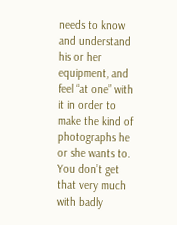needs to know and understand his or her equipment, and feel “at one” with it in order to make the kind of photographs he or she wants to. You don’t get that very much with badly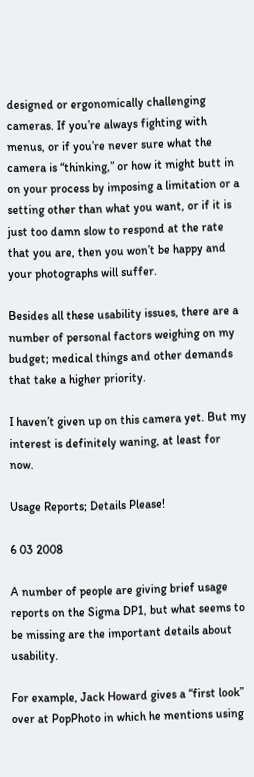designed or ergonomically challenging cameras. If you’re always fighting with menus, or if you’re never sure what the camera is “thinking,” or how it might butt in on your process by imposing a limitation or a setting other than what you want, or if it is just too damn slow to respond at the rate that you are, then you won’t be happy and your photographs will suffer.

Besides all these usability issues, there are a number of personal factors weighing on my budget; medical things and other demands that take a higher priority.

I haven’t given up on this camera yet. But my interest is definitely waning, at least for now.

Usage Reports; Details Please!

6 03 2008

A number of people are giving brief usage reports on the Sigma DP1, but what seems to be missing are the important details about usability.

For example, Jack Howard gives a “first look” over at PopPhoto in which he mentions using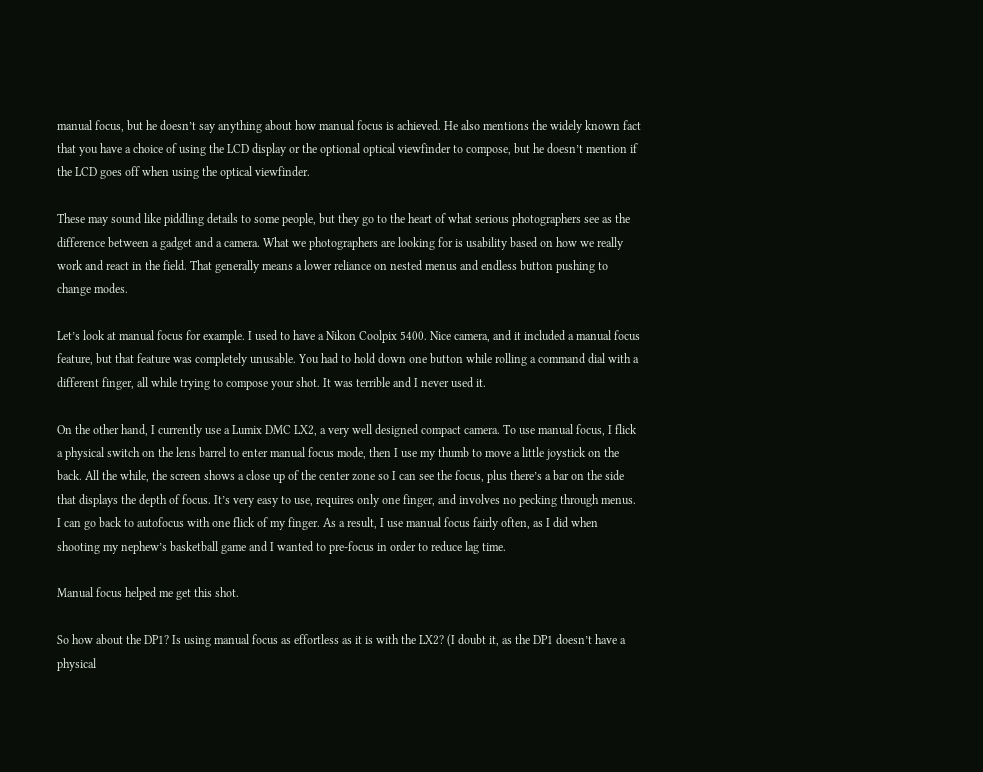manual focus, but he doesn’t say anything about how manual focus is achieved. He also mentions the widely known fact that you have a choice of using the LCD display or the optional optical viewfinder to compose, but he doesn’t mention if the LCD goes off when using the optical viewfinder.

These may sound like piddling details to some people, but they go to the heart of what serious photographers see as the difference between a gadget and a camera. What we photographers are looking for is usability based on how we really work and react in the field. That generally means a lower reliance on nested menus and endless button pushing to change modes.

Let’s look at manual focus for example. I used to have a Nikon Coolpix 5400. Nice camera, and it included a manual focus feature, but that feature was completely unusable. You had to hold down one button while rolling a command dial with a different finger, all while trying to compose your shot. It was terrible and I never used it.

On the other hand, I currently use a Lumix DMC LX2, a very well designed compact camera. To use manual focus, I flick a physical switch on the lens barrel to enter manual focus mode, then I use my thumb to move a little joystick on the back. All the while, the screen shows a close up of the center zone so I can see the focus, plus there’s a bar on the side that displays the depth of focus. It’s very easy to use, requires only one finger, and involves no pecking through menus. I can go back to autofocus with one flick of my finger. As a result, I use manual focus fairly often, as I did when shooting my nephew’s basketball game and I wanted to pre-focus in order to reduce lag time.

Manual focus helped me get this shot.

So how about the DP1? Is using manual focus as effortless as it is with the LX2? (I doubt it, as the DP1 doesn’t have a physical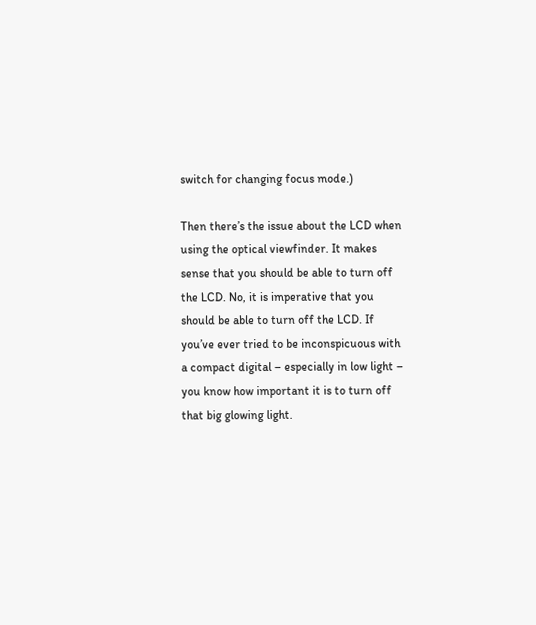switch for changing focus mode.)

Then there’s the issue about the LCD when using the optical viewfinder. It makes sense that you should be able to turn off the LCD. No, it is imperative that you should be able to turn off the LCD. If you’ve ever tried to be inconspicuous with a compact digital – especially in low light – you know how important it is to turn off that big glowing light.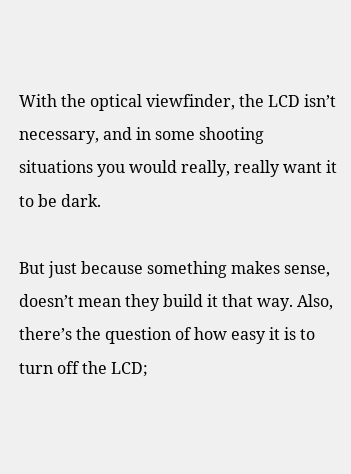With the optical viewfinder, the LCD isn’t necessary, and in some shooting situations you would really, really want it to be dark.

But just because something makes sense, doesn’t mean they build it that way. Also, there’s the question of how easy it is to turn off the LCD;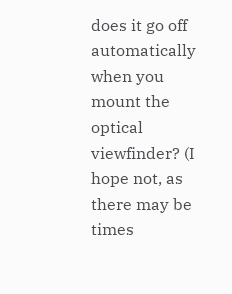does it go off automatically when you mount the optical viewfinder? (I hope not, as there may be times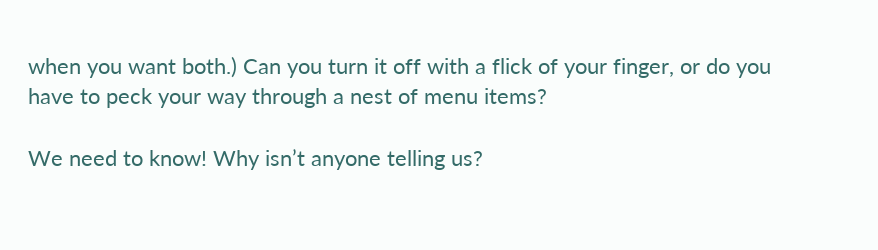when you want both.) Can you turn it off with a flick of your finger, or do you have to peck your way through a nest of menu items?

We need to know! Why isn’t anyone telling us?